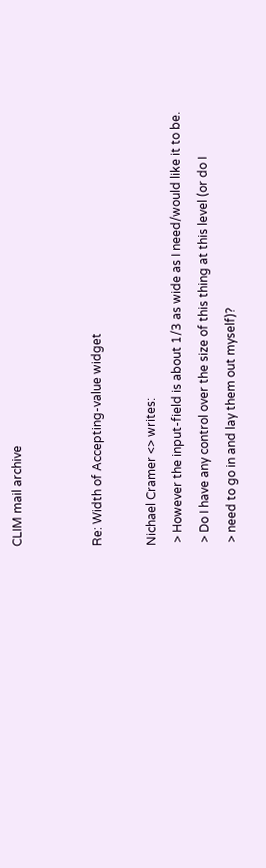CLIM mail archive


Re: Width of Accepting-value widget

Nichael Cramer <> writes:
 > However the input-field is about 1/3 as wide as I need/would like it to be.
 > Do I have any control over the size of this thing at this level (or do I
 > need to go in and lay them out myself)?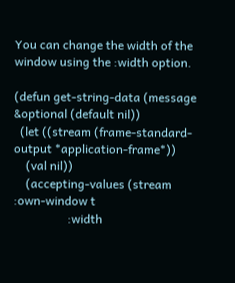You can change the width of the window using the :width option.

(defun get-string-data (message &optional (default nil))
  (let ((stream (frame-standard-output *application-frame*))
    (val nil))
    (accepting-values (stream :own-window t
                  :width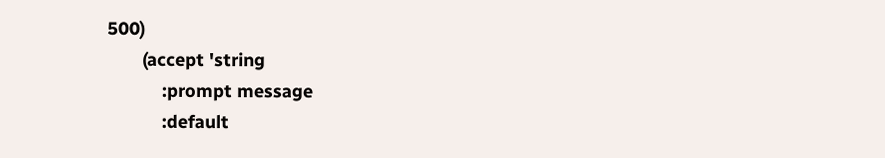500)
       (accept 'string
           :prompt message
           :default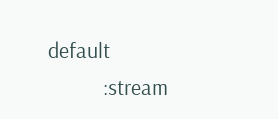default
           :stream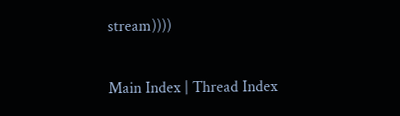stream))))


Main Index | Thread Index